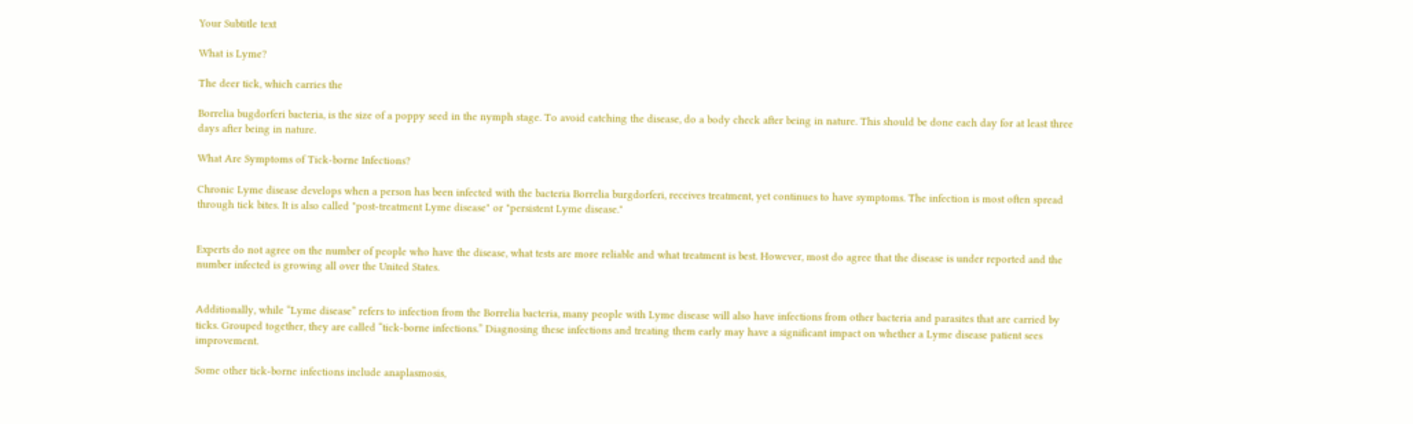Your Subtitle text

What is Lyme?

The deer tick, which carries the

Borrelia bugdorferi bacteria, is the size of a poppy seed in the nymph stage. To avoid catching the disease, do a body check after being in nature. This should be done each day for at least three days after being in nature.

What Are Symptoms of Tick-borne Infections?

Chronic Lyme disease develops when a person has been infected with the bacteria Borrelia burgdorferi, receives treatment, yet continues to have symptoms. The infection is most often spread through tick bites. It is also called "post-treatment Lyme disease" or "persistent Lyme disease."


Experts do not agree on the number of people who have the disease, what tests are more reliable and what treatment is best. However, most do agree that the disease is under reported and the number infected is growing all over the United States.


Additionally, while “Lyme disease” refers to infection from the Borrelia bacteria, many people with Lyme disease will also have infections from other bacteria and parasites that are carried by ticks. Grouped together, they are called “tick-borne infections.” Diagnosing these infections and treating them early may have a significant impact on whether a Lyme disease patient sees improvement.

Some other tick-borne infections include anaplasmosis,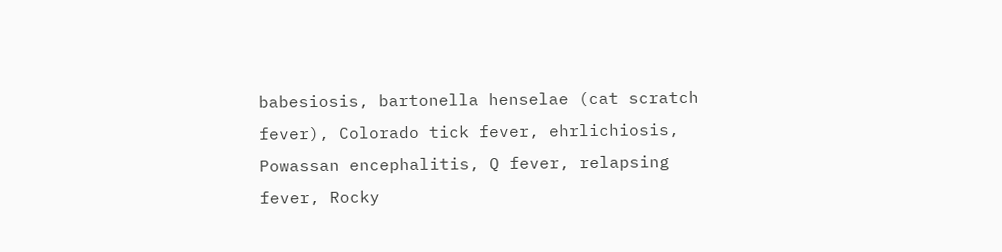babesiosis, bartonella henselae (cat scratch fever), Colorado tick fever, ehrlichiosis, Powassan encephalitis, Q fever, relapsing fever, Rocky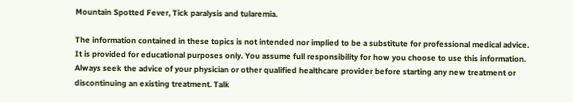Mountain Spotted Fever, Tick paralysis and tularemia.

The information contained in these topics is not intended nor implied to be a substitute for professional medical advice. It is provided for educational purposes only. You assume full responsibility for how you choose to use this information. Always seek the advice of your physician or other qualified healthcare provider before starting any new treatment or discontinuing an existing treatment. Talk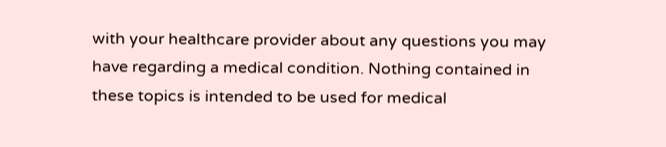with your healthcare provider about any questions you may have regarding a medical condition. Nothing contained in these topics is intended to be used for medical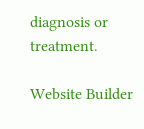diagnosis or treatment.

Website Builder